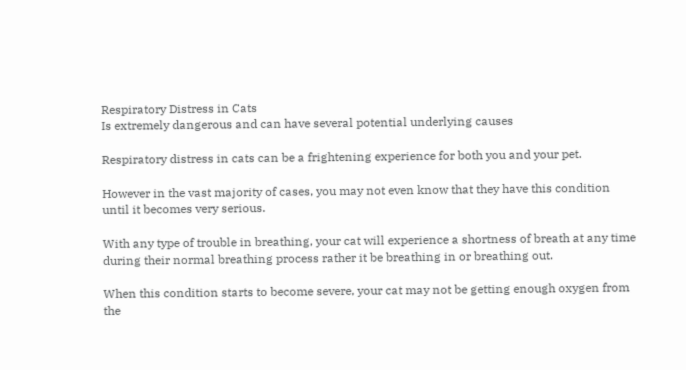Respiratory Distress in Cats
Is extremely dangerous and can have several potential underlying causes

Respiratory distress in cats can be a frightening experience for both you and your pet.

However in the vast majority of cases, you may not even know that they have this condition until it becomes very serious.

With any type of trouble in breathing, your cat will experience a shortness of breath at any time during their normal breathing process rather it be breathing in or breathing out.

When this condition starts to become severe, your cat may not be getting enough oxygen from the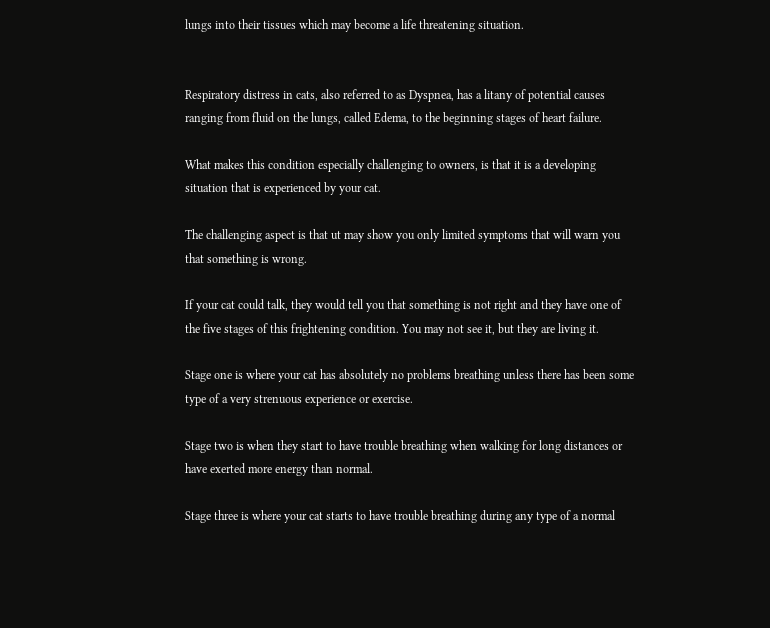lungs into their tissues which may become a life threatening situation.


Respiratory distress in cats, also referred to as Dyspnea, has a litany of potential causes ranging from fluid on the lungs, called Edema, to the beginning stages of heart failure.

What makes this condition especially challenging to owners, is that it is a developing situation that is experienced by your cat.

The challenging aspect is that ut may show you only limited symptoms that will warn you that something is wrong.

If your cat could talk, they would tell you that something is not right and they have one of the five stages of this frightening condition. You may not see it, but they are living it.

Stage one is where your cat has absolutely no problems breathing unless there has been some type of a very strenuous experience or exercise.

Stage two is when they start to have trouble breathing when walking for long distances or have exerted more energy than normal.

Stage three is where your cat starts to have trouble breathing during any type of a normal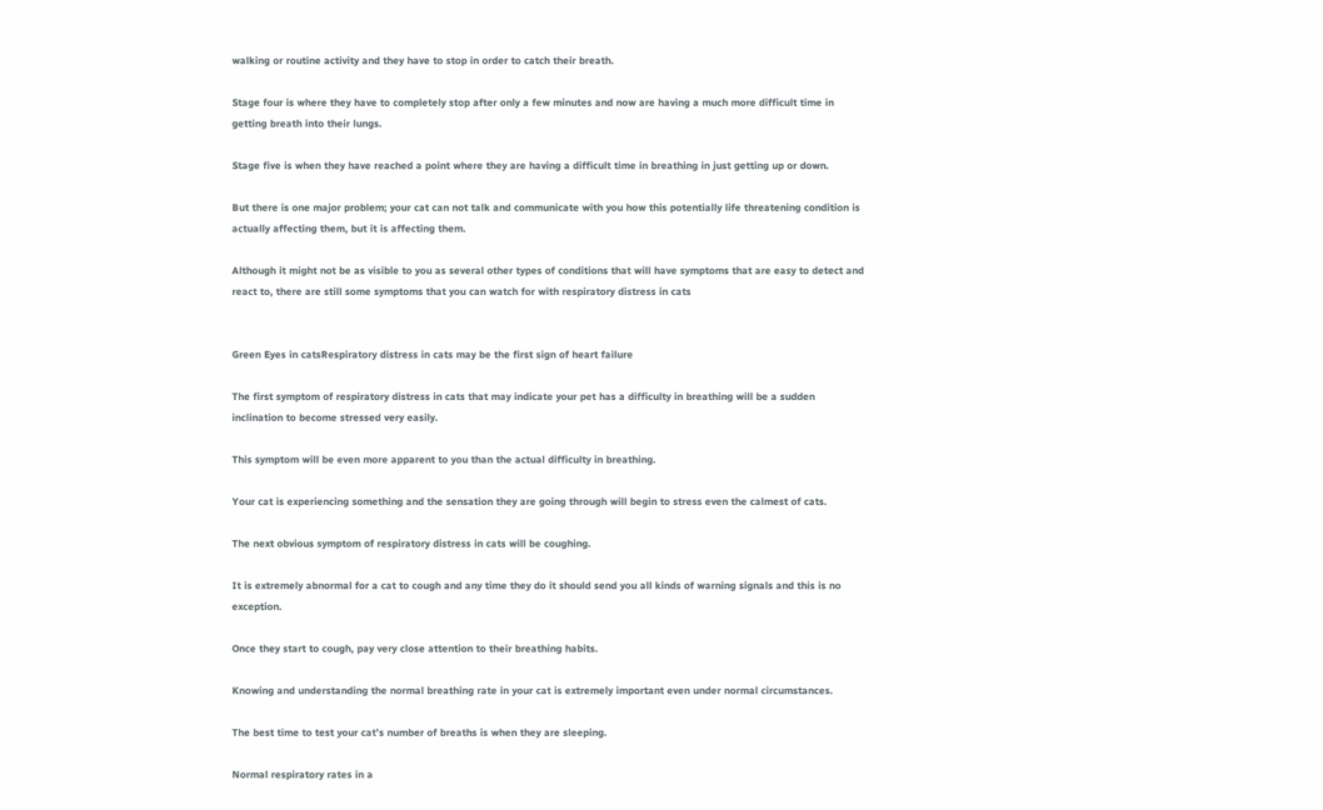walking or routine activity and they have to stop in order to catch their breath.

Stage four is where they have to completely stop after only a few minutes and now are having a much more difficult time in getting breath into their lungs.

Stage five is when they have reached a point where they are having a difficult time in breathing in just getting up or down.

But there is one major problem; your cat can not talk and communicate with you how this potentially life threatening condition is actually affecting them, but it is affecting them.

Although it might not be as visible to you as several other types of conditions that will have symptoms that are easy to detect and react to, there are still some symptoms that you can watch for with respiratory distress in cats


Green Eyes in catsRespiratory distress in cats may be the first sign of heart failure

The first symptom of respiratory distress in cats that may indicate your pet has a difficulty in breathing will be a sudden inclination to become stressed very easily.

This symptom will be even more apparent to you than the actual difficulty in breathing.

Your cat is experiencing something and the sensation they are going through will begin to stress even the calmest of cats.

The next obvious symptom of respiratory distress in cats will be coughing.

It is extremely abnormal for a cat to cough and any time they do it should send you all kinds of warning signals and this is no exception.

Once they start to cough, pay very close attention to their breathing habits.

Knowing and understanding the normal breathing rate in your cat is extremely important even under normal circumstances.

The best time to test your cat’s number of breaths is when they are sleeping.

Normal respiratory rates in a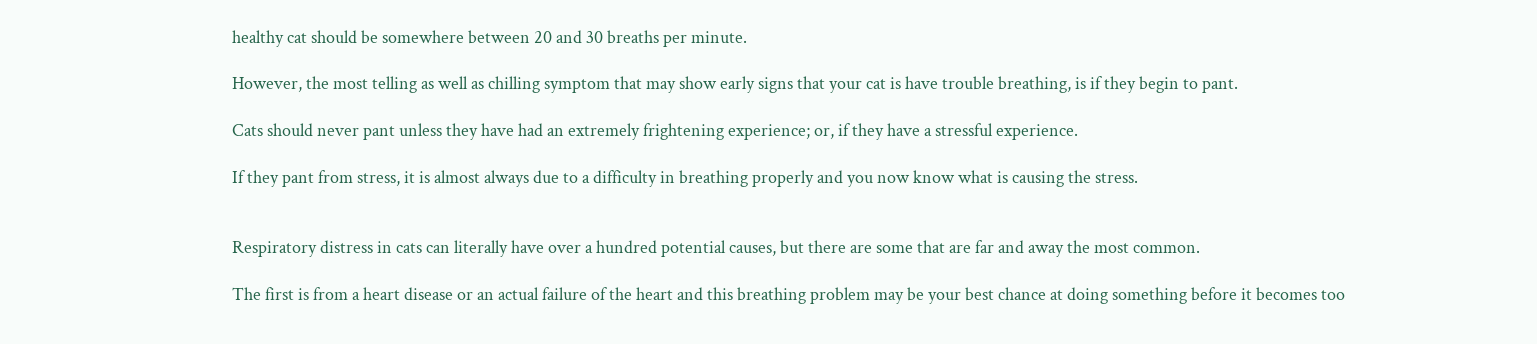healthy cat should be somewhere between 20 and 30 breaths per minute.

However, the most telling as well as chilling symptom that may show early signs that your cat is have trouble breathing, is if they begin to pant.

Cats should never pant unless they have had an extremely frightening experience; or, if they have a stressful experience.

If they pant from stress, it is almost always due to a difficulty in breathing properly and you now know what is causing the stress.


Respiratory distress in cats can literally have over a hundred potential causes, but there are some that are far and away the most common.

The first is from a heart disease or an actual failure of the heart and this breathing problem may be your best chance at doing something before it becomes too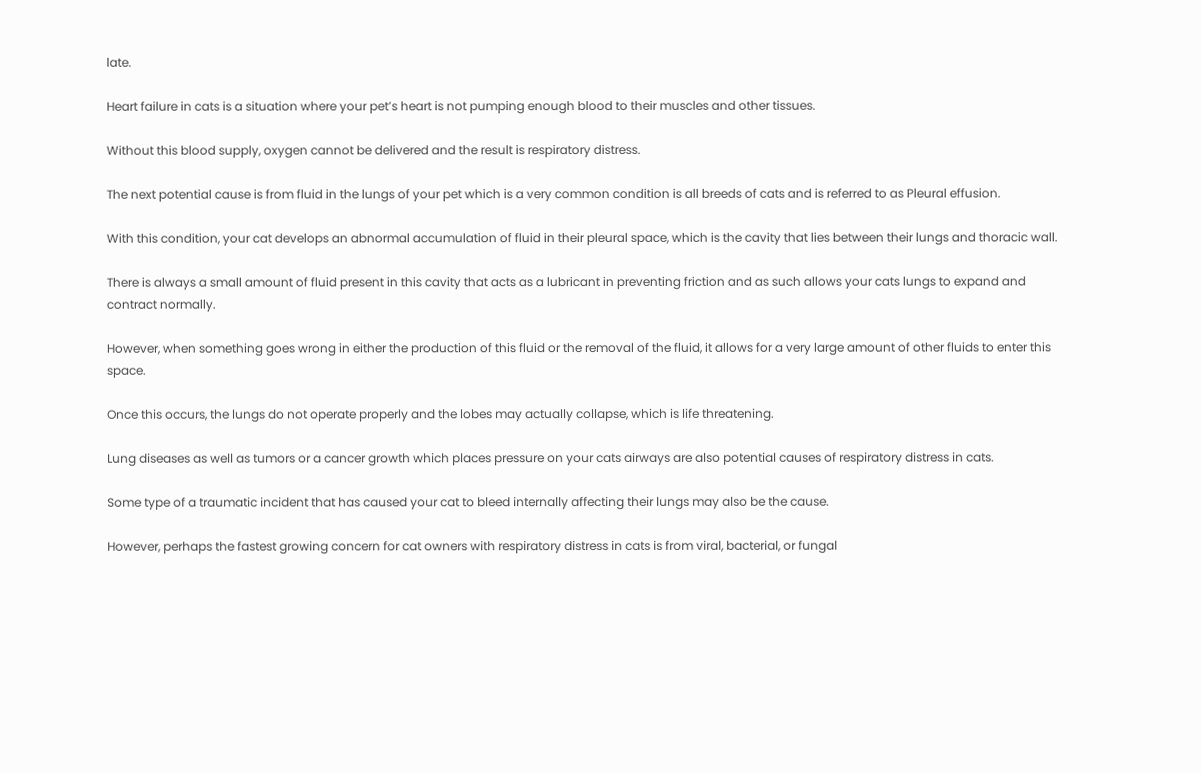late.

Heart failure in cats is a situation where your pet’s heart is not pumping enough blood to their muscles and other tissues.

Without this blood supply, oxygen cannot be delivered and the result is respiratory distress.

The next potential cause is from fluid in the lungs of your pet which is a very common condition is all breeds of cats and is referred to as Pleural effusion.

With this condition, your cat develops an abnormal accumulation of fluid in their pleural space, which is the cavity that lies between their lungs and thoracic wall.

There is always a small amount of fluid present in this cavity that acts as a lubricant in preventing friction and as such allows your cats lungs to expand and contract normally.

However, when something goes wrong in either the production of this fluid or the removal of the fluid, it allows for a very large amount of other fluids to enter this space.

Once this occurs, the lungs do not operate properly and the lobes may actually collapse, which is life threatening.

Lung diseases as well as tumors or a cancer growth which places pressure on your cats airways are also potential causes of respiratory distress in cats.

Some type of a traumatic incident that has caused your cat to bleed internally affecting their lungs may also be the cause.

However, perhaps the fastest growing concern for cat owners with respiratory distress in cats is from viral, bacterial, or fungal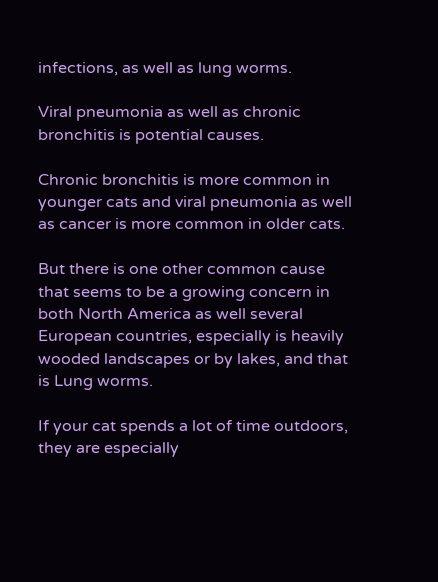infections, as well as lung worms.

Viral pneumonia as well as chronic bronchitis is potential causes.

Chronic bronchitis is more common in younger cats and viral pneumonia as well as cancer is more common in older cats.

But there is one other common cause that seems to be a growing concern in both North America as well several European countries, especially is heavily wooded landscapes or by lakes, and that is Lung worms.

If your cat spends a lot of time outdoors, they are especially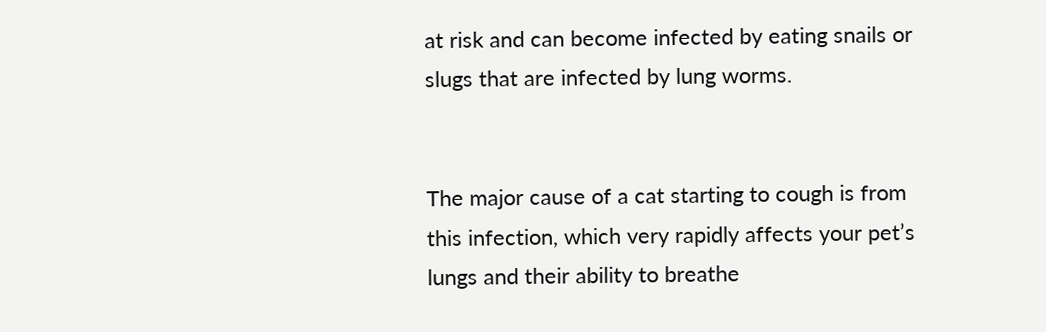at risk and can become infected by eating snails or slugs that are infected by lung worms.


The major cause of a cat starting to cough is from this infection, which very rapidly affects your pet’s lungs and their ability to breathe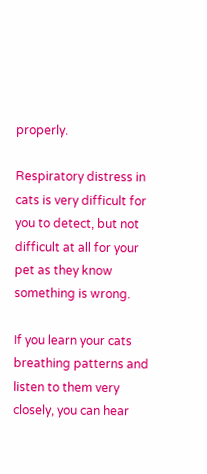properly.

Respiratory distress in cats is very difficult for you to detect, but not difficult at all for your pet as they know something is wrong.

If you learn your cats breathing patterns and listen to them very closely, you can hear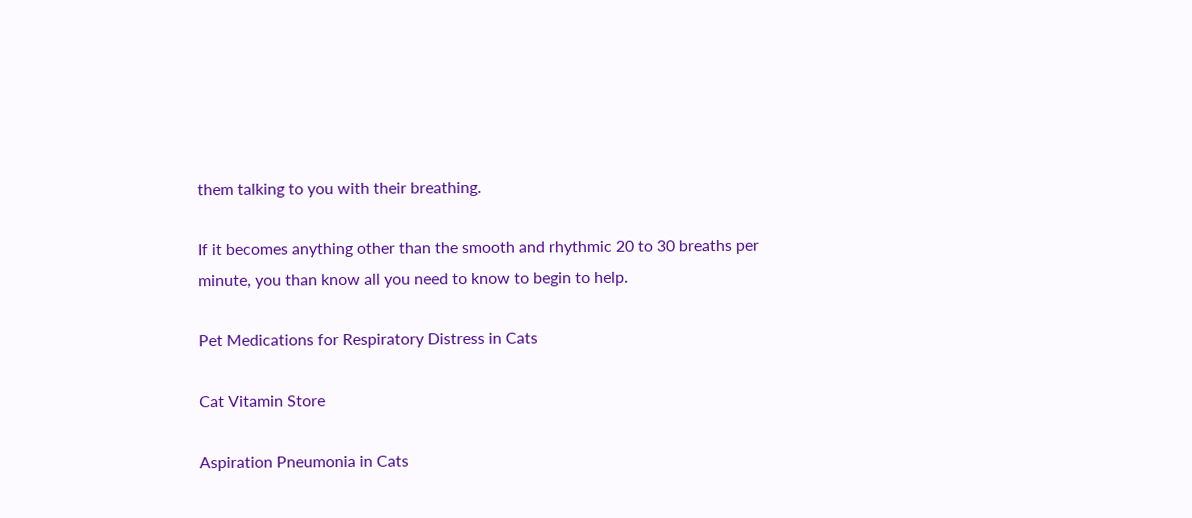them talking to you with their breathing.

If it becomes anything other than the smooth and rhythmic 20 to 30 breaths per minute, you than know all you need to know to begin to help.

Pet Medications for Respiratory Distress in Cats

Cat Vitamin Store

Aspiration Pneumonia in Cats